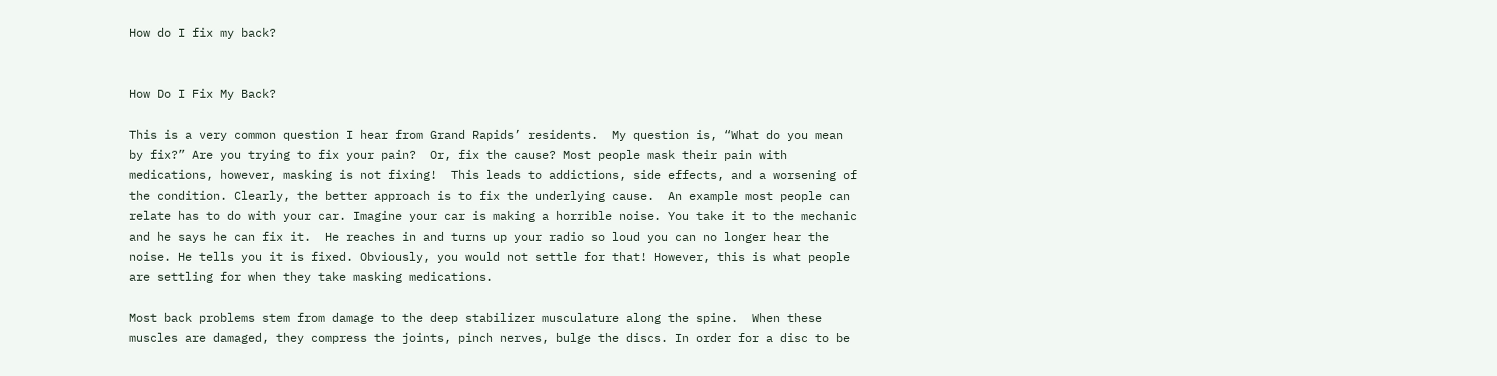How do I fix my back?


How Do I Fix My Back?

This is a very common question I hear from Grand Rapids’ residents.  My question is, “What do you mean by fix?” Are you trying to fix your pain?  Or, fix the cause? Most people mask their pain with medications, however, masking is not fixing!  This leads to addictions, side effects, and a worsening of the condition. Clearly, the better approach is to fix the underlying cause.  An example most people can relate has to do with your car. Imagine your car is making a horrible noise. You take it to the mechanic and he says he can fix it.  He reaches in and turns up your radio so loud you can no longer hear the noise. He tells you it is fixed. Obviously, you would not settle for that! However, this is what people are settling for when they take masking medications.

Most back problems stem from damage to the deep stabilizer musculature along the spine.  When these muscles are damaged, they compress the joints, pinch nerves, bulge the discs. In order for a disc to be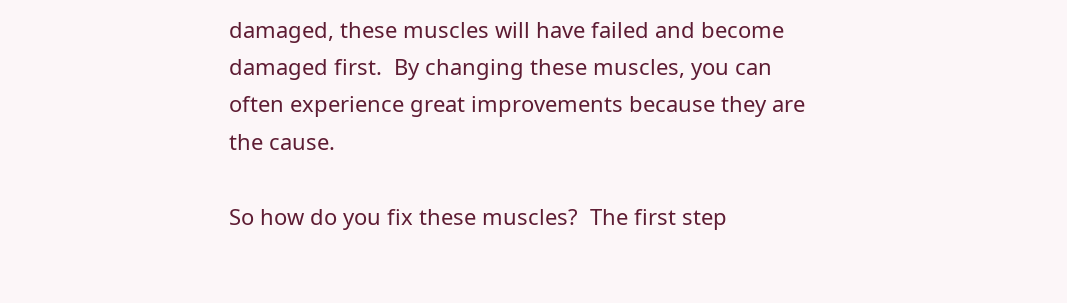damaged, these muscles will have failed and become damaged first.  By changing these muscles, you can often experience great improvements because they are the cause.

So how do you fix these muscles?  The first step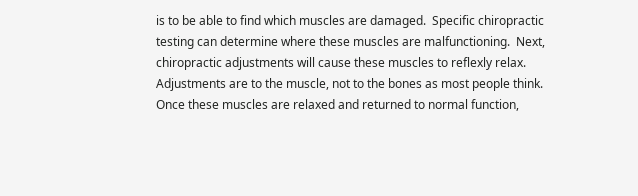is to be able to find which muscles are damaged.  Specific chiropractic testing can determine where these muscles are malfunctioning.  Next, chiropractic adjustments will cause these muscles to reflexly relax. Adjustments are to the muscle, not to the bones as most people think.  Once these muscles are relaxed and returned to normal function,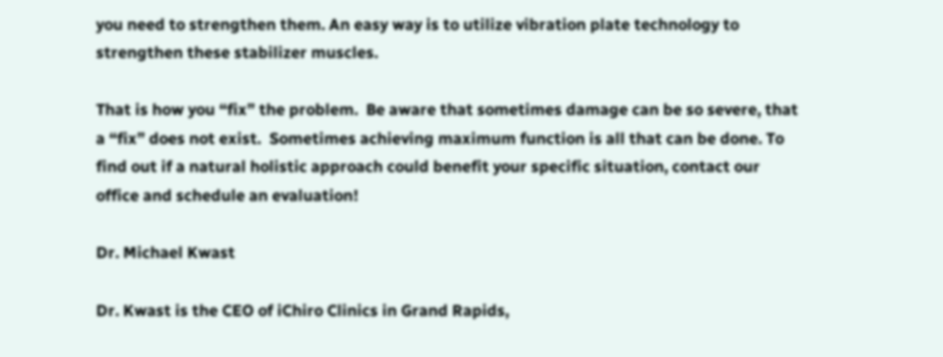you need to strengthen them. An easy way is to utilize vibration plate technology to strengthen these stabilizer muscles.

That is how you “fix” the problem.  Be aware that sometimes damage can be so severe, that a “fix” does not exist.  Sometimes achieving maximum function is all that can be done. To find out if a natural holistic approach could benefit your specific situation, contact our office and schedule an evaluation!

Dr. Michael Kwast

Dr. Kwast is the CEO of iChiro Clinics in Grand Rapids,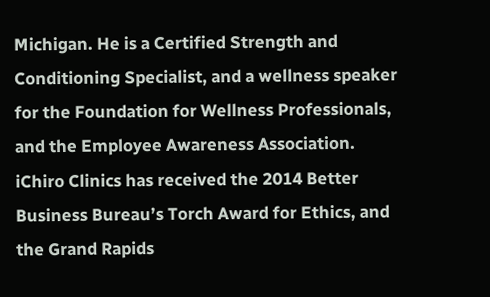Michigan. He is a Certified Strength and Conditioning Specialist, and a wellness speaker for the Foundation for Wellness Professionals, and the Employee Awareness Association.  iChiro Clinics has received the 2014 Better Business Bureau’s Torch Award for Ethics, and the Grand Rapids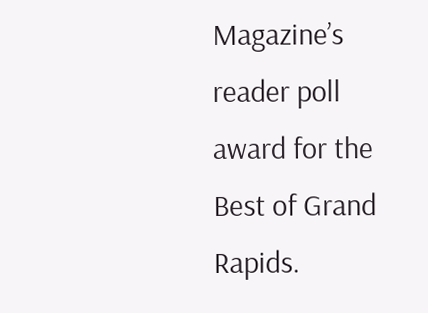Magazine’s reader poll award for the Best of Grand Rapids.